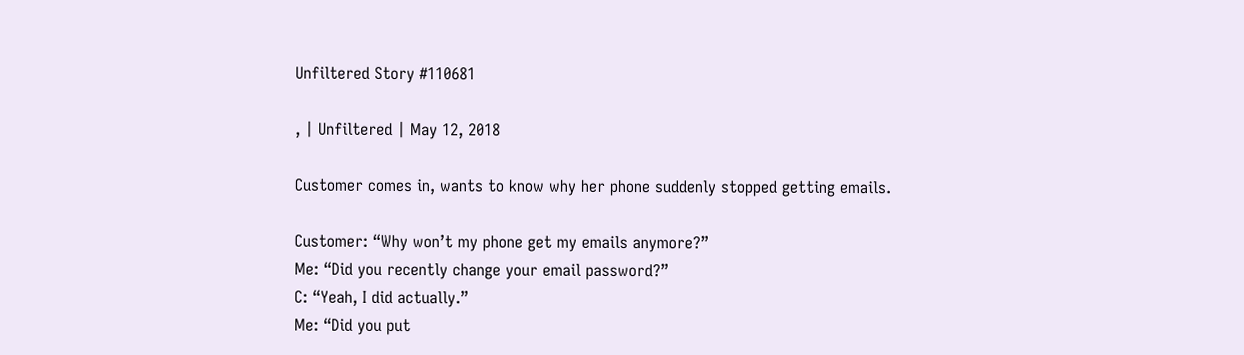Unfiltered Story #110681

, | Unfiltered | May 12, 2018

Customer comes in, wants to know why her phone suddenly stopped getting emails.

Customer: “Why won’t my phone get my emails anymore?”
Me: “Did you recently change your email password?”
C: “Yeah, I did actually.”
Me: “Did you put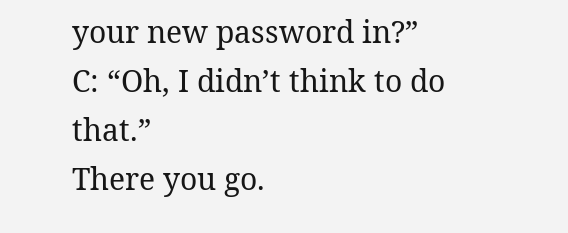your new password in?”
C: “Oh, I didn’t think to do that.”
There you go.